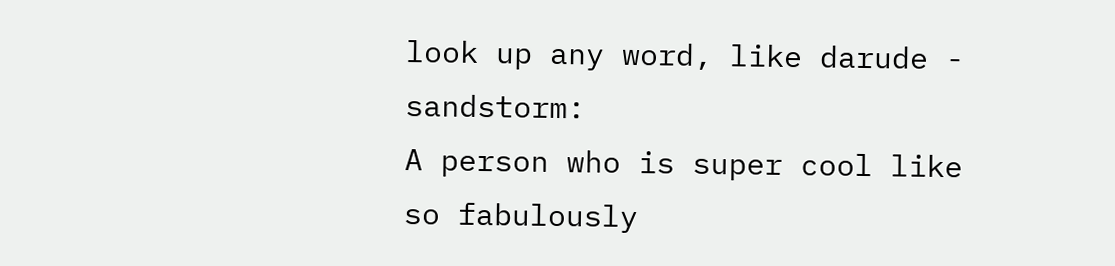look up any word, like darude - sandstorm:
A person who is super cool like so fabulously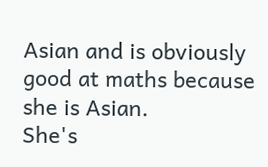Asian and is obviously good at maths because she is Asian.
She's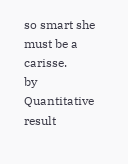so smart she must be a carisse.
by Quantitative result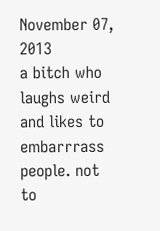November 07, 2013
a bitch who laughs weird and likes to embarrrass people. not to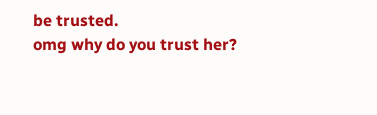be trusted.
omg why do you trust her?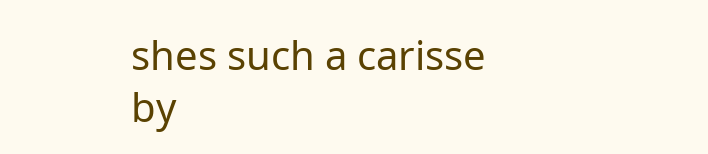shes such a carisse
by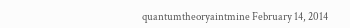quantumtheoryaintmine February 14, 2014